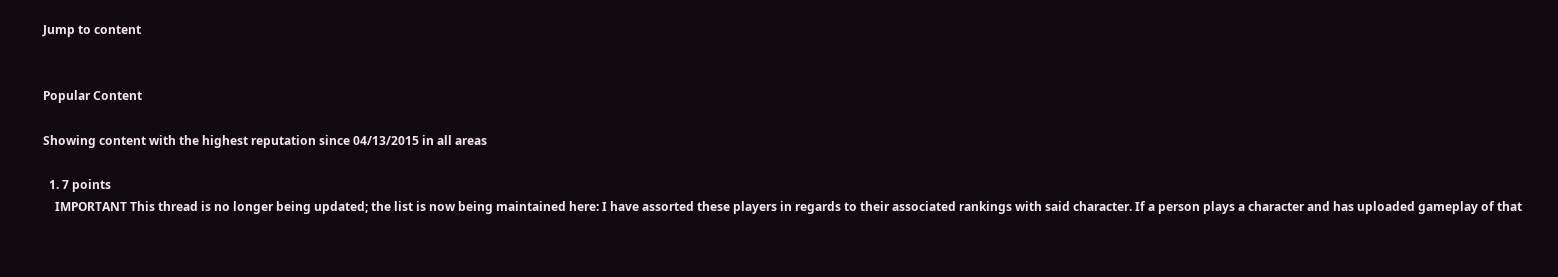Jump to content


Popular Content

Showing content with the highest reputation since 04/13/2015 in all areas

  1. 7 points
    IMPORTANT This thread is no longer being updated; the list is now being maintained here: I have assorted these players in regards to their associated rankings with said character. If a person plays a character and has uploaded gameplay of that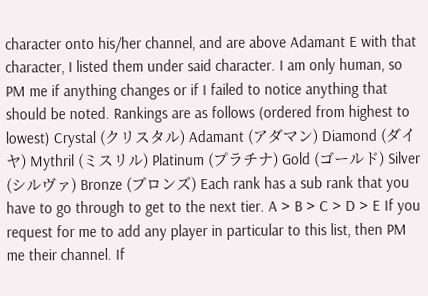character onto his/her channel, and are above Adamant E with that character, I listed them under said character. I am only human, so PM me if anything changes or if I failed to notice anything that should be noted. Rankings are as follows (ordered from highest to lowest) Crystal (クリスタル) Adamant (アダマン) Diamond (ダイヤ) Mythril (ミスリル) Platinum (プラチナ) Gold (ゴールド) Silver (シルヴァ) Bronze (ブロンズ) Each rank has a sub rank that you have to go through to get to the next tier. A > B > C > D > E If you request for me to add any player in particular to this list, then PM me their channel. If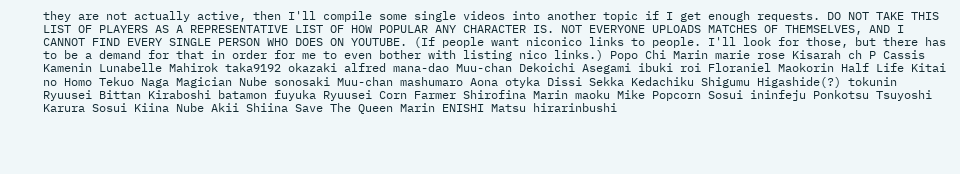they are not actually active, then I'll compile some single videos into another topic if I get enough requests. DO NOT TAKE THIS LIST OF PLAYERS AS A REPRESENTATIVE LIST OF HOW POPULAR ANY CHARACTER IS. NOT EVERYONE UPLOADS MATCHES OF THEMSELVES, AND I CANNOT FIND EVERY SINGLE PERSON WHO DOES ON YOUTUBE. (If people want niconico links to people. I'll look for those, but there has to be a demand for that in order for me to even bother with listing nico links.) Popo Chi Marin marie rose Kisarah ch P Cassis Kamenin Lunabelle Mahirok taka9192 okazaki alfred mana-dao Muu-chan Dekoichi Asegami ibuki roi Floraniel Maokorin Half Life Kitai no Homo Tekuo Naga Magician Nube sonosaki Muu-chan mashumaro Aona otyka Dissi Sekka Kedachiku Shigumu Higashide(?) tokunin Ryuusei Bittan Kiraboshi batamon fuyuka Ryuusei Corn Farmer Shirofina Marin maoku Mike Popcorn Sosui ininfeju Ponkotsu Tsuyoshi Karura Sosui Kiina Nube Akii Shiina Save The Queen Marin ENISHI Matsu hirarinbushi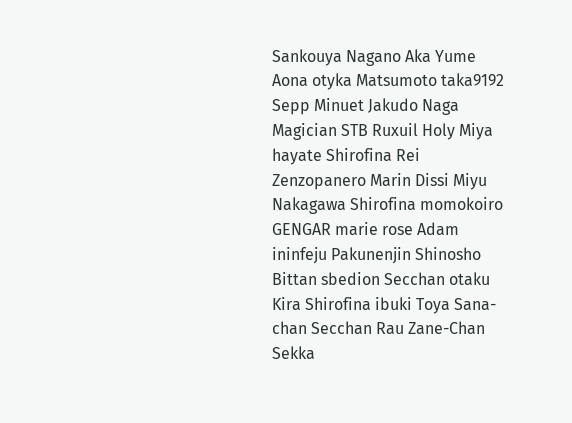Sankouya Nagano Aka Yume Aona otyka Matsumoto taka9192 Sepp Minuet Jakudo Naga Magician STB Ruxuil Holy Miya hayate Shirofina Rei Zenzopanero Marin Dissi Miyu Nakagawa Shirofina momokoiro GENGAR marie rose Adam ininfeju Pakunenjin Shinosho Bittan sbedion Secchan otaku Kira Shirofina ibuki Toya Sana-chan Secchan Rau Zane-Chan Sekka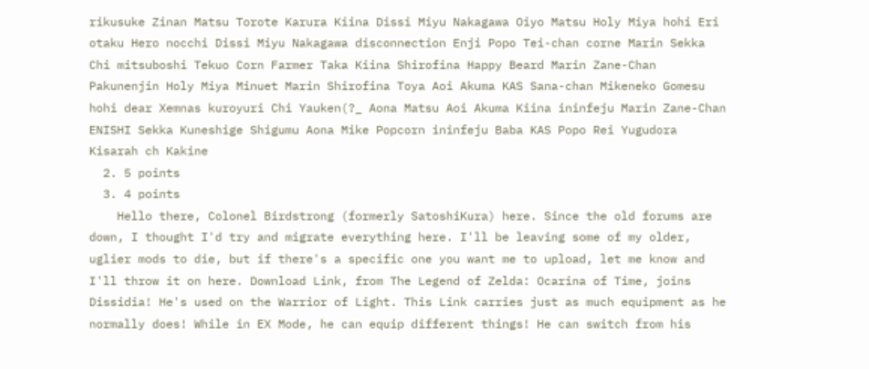rikusuke Zinan Matsu Torote Karura Kiina Dissi Miyu Nakagawa Oiyo Matsu Holy Miya hohi Eri otaku Hero nocchi Dissi Miyu Nakagawa disconnection Enji Popo Tei-chan corne Marin Sekka Chi mitsuboshi Tekuo Corn Farmer Taka Kiina Shirofina Happy Beard Marin Zane-Chan Pakunenjin Holy Miya Minuet Marin Shirofina Toya Aoi Akuma KAS Sana-chan Mikeneko Gomesu hohi dear Xemnas kuroyuri Chi Yauken(?_ Aona Matsu Aoi Akuma Kiina ininfeju Marin Zane-Chan ENISHI Sekka Kuneshige Shigumu Aona Mike Popcorn ininfeju Baba KAS Popo Rei Yugudora Kisarah ch Kakine
  2. 5 points
  3. 4 points
    Hello there, Colonel Birdstrong (formerly SatoshiKura) here. Since the old forums are down, I thought I'd try and migrate everything here. I'll be leaving some of my older, uglier mods to die, but if there's a specific one you want me to upload, let me know and I'll throw it on here. Download Link, from The Legend of Zelda: Ocarina of Time, joins Dissidia! He's used on the Warrior of Light. This Link carries just as much equipment as he normally does! While in EX Mode, he can equip different things! He can switch from his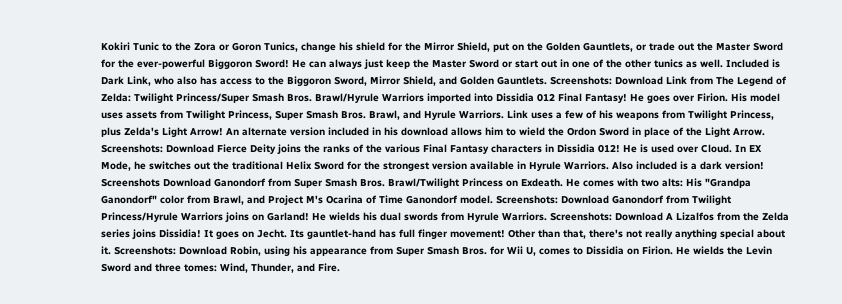Kokiri Tunic to the Zora or Goron Tunics, change his shield for the Mirror Shield, put on the Golden Gauntlets, or trade out the Master Sword for the ever-powerful Biggoron Sword! He can always just keep the Master Sword or start out in one of the other tunics as well. Included is Dark Link, who also has access to the Biggoron Sword, Mirror Shield, and Golden Gauntlets. Screenshots: Download Link from The Legend of Zelda: Twilight Princess/Super Smash Bros. Brawl/Hyrule Warriors imported into Dissidia 012 Final Fantasy! He goes over Firion. His model uses assets from Twilight Princess, Super Smash Bros. Brawl, and Hyrule Warriors. Link uses a few of his weapons from Twilight Princess, plus Zelda's Light Arrow! An alternate version included in his download allows him to wield the Ordon Sword in place of the Light Arrow. Screenshots: Download Fierce Deity joins the ranks of the various Final Fantasy characters in Dissidia 012! He is used over Cloud. In EX Mode, he switches out the traditional Helix Sword for the strongest version available in Hyrule Warriors. Also included is a dark version! Screenshots Download Ganondorf from Super Smash Bros. Brawl/Twilight Princess on Exdeath. He comes with two alts: His "Grandpa Ganondorf" color from Brawl, and Project M's Ocarina of Time Ganondorf model. Screenshots: Download Ganondorf from Twilight Princess/Hyrule Warriors joins on Garland! He wields his dual swords from Hyrule Warriors. Screenshots: Download A Lizalfos from the Zelda series joins Dissidia! It goes on Jecht. Its gauntlet-hand has full finger movement! Other than that, there's not really anything special about it. Screenshots: Download Robin, using his appearance from Super Smash Bros. for Wii U, comes to Dissidia on Firion. He wields the Levin Sword and three tomes: Wind, Thunder, and Fire.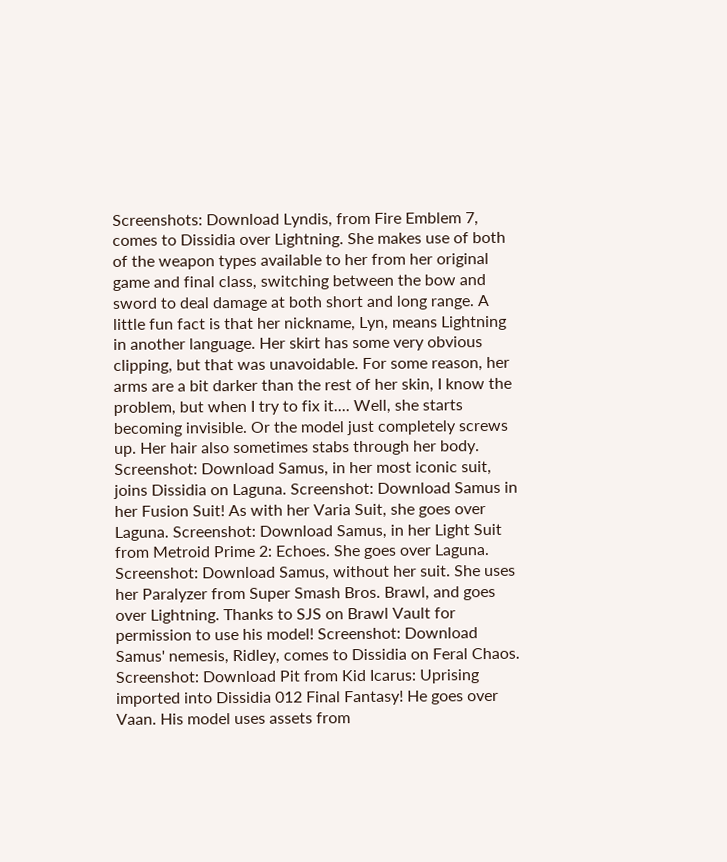Screenshots: Download Lyndis, from Fire Emblem 7, comes to Dissidia over Lightning. She makes use of both of the weapon types available to her from her original game and final class, switching between the bow and sword to deal damage at both short and long range. A little fun fact is that her nickname, Lyn, means Lightning in another language. Her skirt has some very obvious clipping, but that was unavoidable. For some reason, her arms are a bit darker than the rest of her skin, I know the problem, but when I try to fix it.... Well, she starts becoming invisible. Or the model just completely screws up. Her hair also sometimes stabs through her body. Screenshot: Download Samus, in her most iconic suit, joins Dissidia on Laguna. Screenshot: Download Samus in her Fusion Suit! As with her Varia Suit, she goes over Laguna. Screenshot: Download Samus, in her Light Suit from Metroid Prime 2: Echoes. She goes over Laguna. Screenshot: Download Samus, without her suit. She uses her Paralyzer from Super Smash Bros. Brawl, and goes over Lightning. Thanks to SJS on Brawl Vault for permission to use his model! Screenshot: Download Samus' nemesis, Ridley, comes to Dissidia on Feral Chaos. Screenshot: Download Pit from Kid Icarus: Uprising imported into Dissidia 012 Final Fantasy! He goes over Vaan. His model uses assets from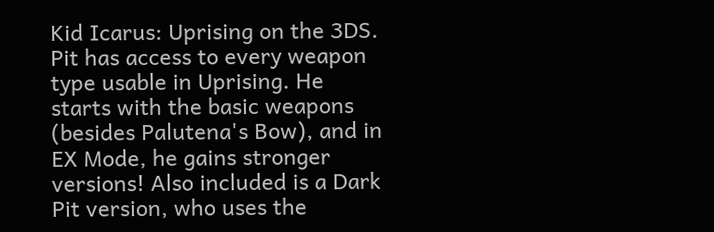Kid Icarus: Uprising on the 3DS. Pit has access to every weapon type usable in Uprising. He starts with the basic weapons (besides Palutena's Bow), and in EX Mode, he gains stronger versions! Also included is a Dark Pit version, who uses the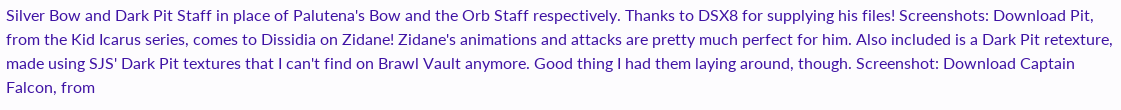Silver Bow and Dark Pit Staff in place of Palutena's Bow and the Orb Staff respectively. Thanks to DSX8 for supplying his files! Screenshots: Download Pit, from the Kid Icarus series, comes to Dissidia on Zidane! Zidane's animations and attacks are pretty much perfect for him. Also included is a Dark Pit retexture, made using SJS' Dark Pit textures that I can't find on Brawl Vault anymore. Good thing I had them laying around, though. Screenshot: Download Captain Falcon, from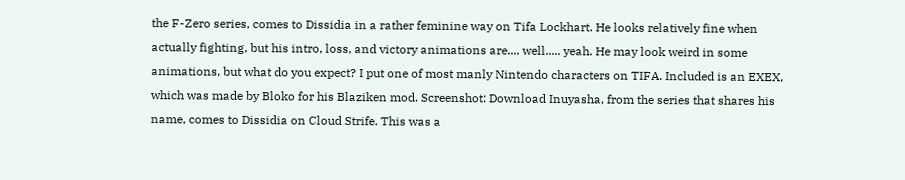the F-Zero series, comes to Dissidia in a rather feminine way on Tifa Lockhart. He looks relatively fine when actually fighting, but his intro, loss, and victory animations are.... well..... yeah. He may look weird in some animations, but what do you expect? I put one of most manly Nintendo characters on TIFA. Included is an EXEX, which was made by Bloko for his Blaziken mod. Screenshot: Download Inuyasha, from the series that shares his name, comes to Dissidia on Cloud Strife. This was a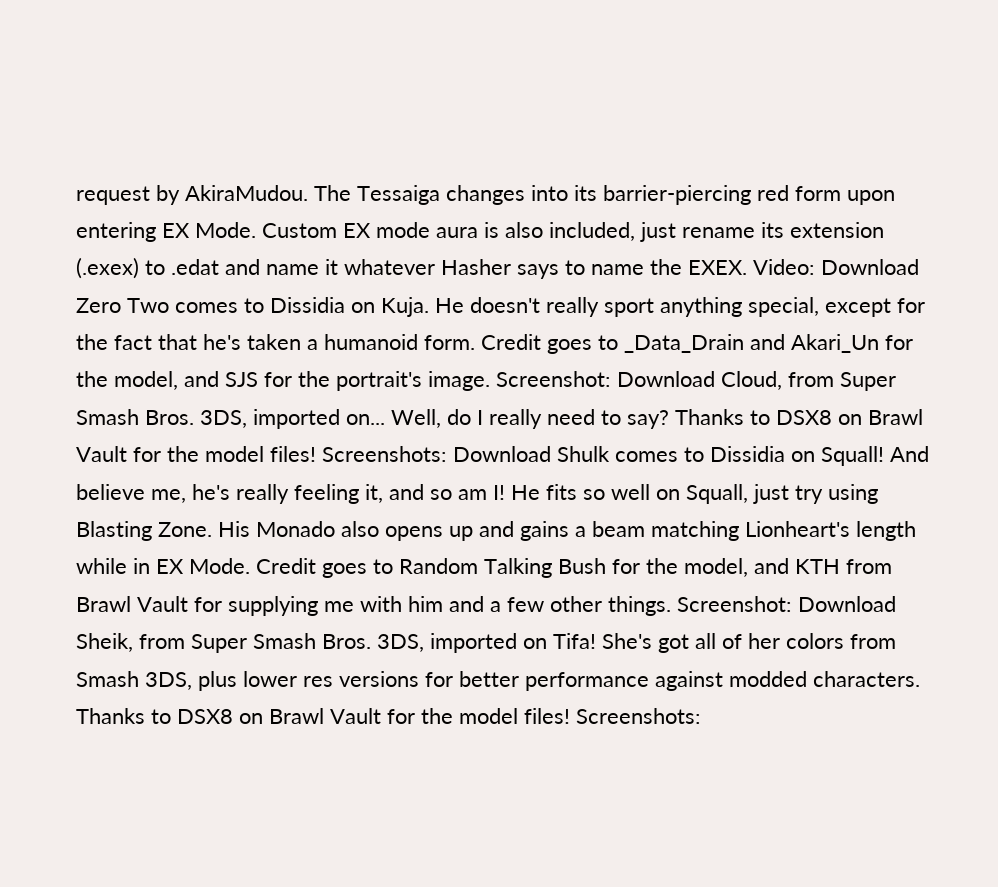request by AkiraMudou. The Tessaiga changes into its barrier-piercing red form upon entering EX Mode. Custom EX mode aura is also included, just rename its extension (.exex) to .edat and name it whatever Hasher says to name the EXEX. Video: Download Zero Two comes to Dissidia on Kuja. He doesn't really sport anything special, except for the fact that he's taken a humanoid form. Credit goes to _Data_Drain and Akari_Un for the model, and SJS for the portrait's image. Screenshot: Download Cloud, from Super Smash Bros. 3DS, imported on... Well, do I really need to say? Thanks to DSX8 on Brawl Vault for the model files! Screenshots: Download Shulk comes to Dissidia on Squall! And believe me, he's really feeling it, and so am I! He fits so well on Squall, just try using Blasting Zone. His Monado also opens up and gains a beam matching Lionheart's length while in EX Mode. Credit goes to Random Talking Bush for the model, and KTH from Brawl Vault for supplying me with him and a few other things. Screenshot: Download Sheik, from Super Smash Bros. 3DS, imported on Tifa! She's got all of her colors from Smash 3DS, plus lower res versions for better performance against modded characters. Thanks to DSX8 on Brawl Vault for the model files! Screenshots: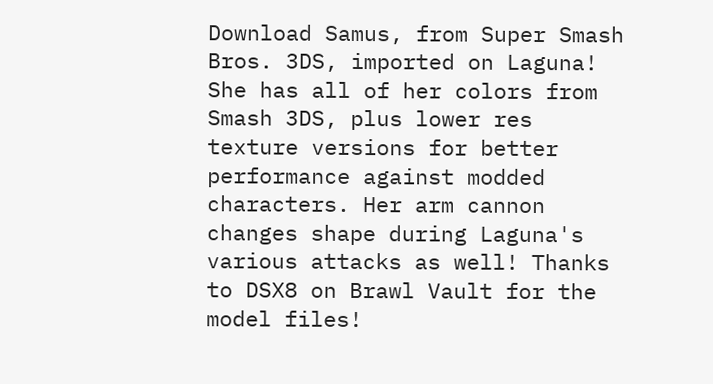Download Samus, from Super Smash Bros. 3DS, imported on Laguna! She has all of her colors from Smash 3DS, plus lower res texture versions for better performance against modded characters. Her arm cannon changes shape during Laguna's various attacks as well! Thanks to DSX8 on Brawl Vault for the model files!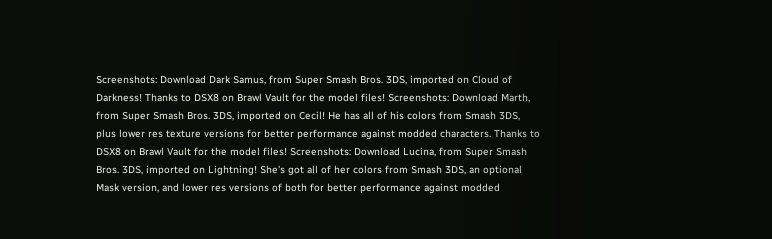Screenshots: Download Dark Samus, from Super Smash Bros. 3DS, imported on Cloud of Darkness! Thanks to DSX8 on Brawl Vault for the model files! Screenshots: Download Marth, from Super Smash Bros. 3DS, imported on Cecil! He has all of his colors from Smash 3DS, plus lower res texture versions for better performance against modded characters. Thanks to DSX8 on Brawl Vault for the model files! Screenshots: Download Lucina, from Super Smash Bros. 3DS, imported on Lightning! She's got all of her colors from Smash 3DS, an optional Mask version, and lower res versions of both for better performance against modded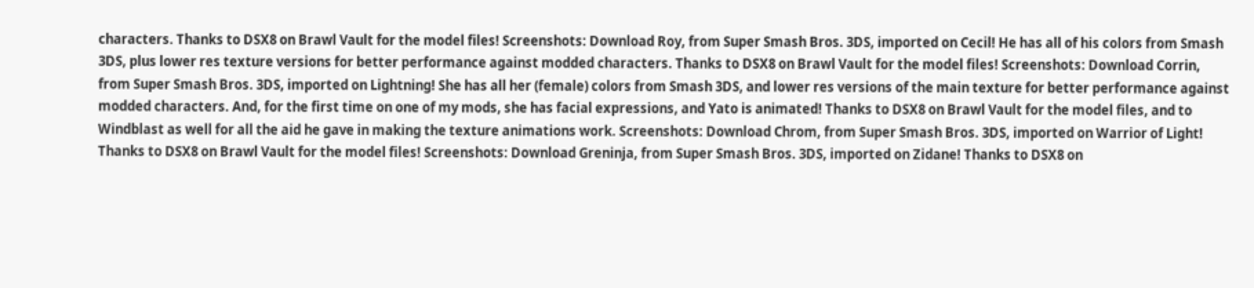characters. Thanks to DSX8 on Brawl Vault for the model files! Screenshots: Download Roy, from Super Smash Bros. 3DS, imported on Cecil! He has all of his colors from Smash 3DS, plus lower res texture versions for better performance against modded characters. Thanks to DSX8 on Brawl Vault for the model files! Screenshots: Download Corrin, from Super Smash Bros. 3DS, imported on Lightning! She has all her (female) colors from Smash 3DS, and lower res versions of the main texture for better performance against modded characters. And, for the first time on one of my mods, she has facial expressions, and Yato is animated! Thanks to DSX8 on Brawl Vault for the model files, and to Windblast as well for all the aid he gave in making the texture animations work. Screenshots: Download Chrom, from Super Smash Bros. 3DS, imported on Warrior of Light! Thanks to DSX8 on Brawl Vault for the model files! Screenshots: Download Greninja, from Super Smash Bros. 3DS, imported on Zidane! Thanks to DSX8 on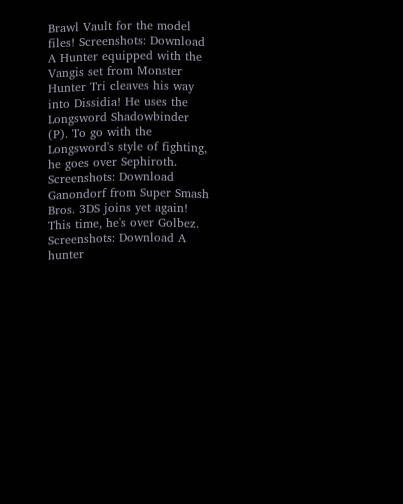Brawl Vault for the model files! Screenshots: Download A Hunter equipped with the Vangis set from Monster Hunter Tri cleaves his way into Dissidia! He uses the Longsword Shadowbinder (P). To go with the Longsword's style of fighting, he goes over Sephiroth. Screenshots: Download Ganondorf from Super Smash Bros. 3DS joins yet again! This time, he's over Golbez. Screenshots: Download A hunter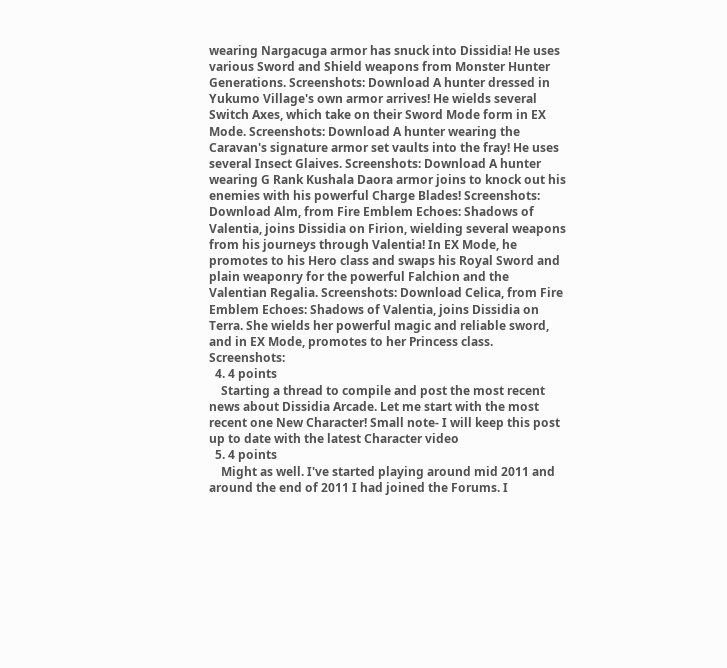wearing Nargacuga armor has snuck into Dissidia! He uses various Sword and Shield weapons from Monster Hunter Generations. Screenshots: Download A hunter dressed in Yukumo Village's own armor arrives! He wields several Switch Axes, which take on their Sword Mode form in EX Mode. Screenshots: Download A hunter wearing the Caravan's signature armor set vaults into the fray! He uses several Insect Glaives. Screenshots: Download A hunter wearing G Rank Kushala Daora armor joins to knock out his enemies with his powerful Charge Blades! Screenshots: Download Alm, from Fire Emblem Echoes: Shadows of Valentia, joins Dissidia on Firion, wielding several weapons from his journeys through Valentia! In EX Mode, he promotes to his Hero class and swaps his Royal Sword and plain weaponry for the powerful Falchion and the Valentian Regalia. Screenshots: Download Celica, from Fire Emblem Echoes: Shadows of Valentia, joins Dissidia on Terra. She wields her powerful magic and reliable sword, and in EX Mode, promotes to her Princess class. Screenshots:
  4. 4 points
    Starting a thread to compile and post the most recent news about Dissidia Arcade. Let me start with the most recent one New Character! Small note- I will keep this post up to date with the latest Character video
  5. 4 points
    Might as well. I've started playing around mid 2011 and around the end of 2011 I had joined the Forums. I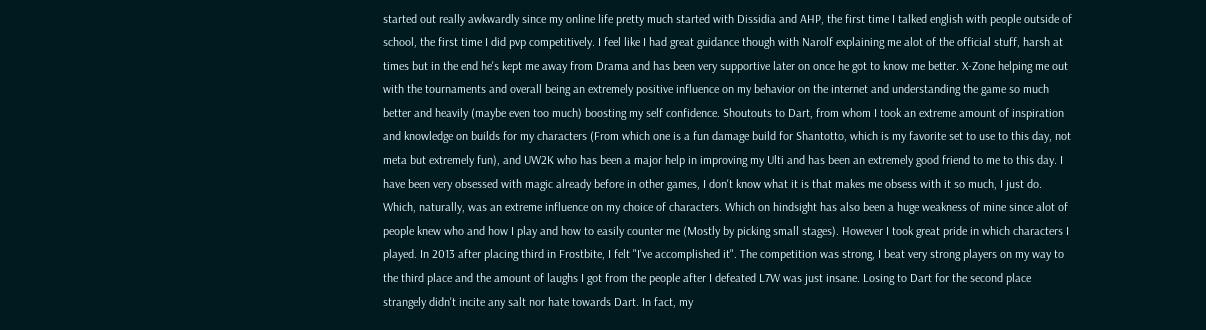started out really awkwardly since my online life pretty much started with Dissidia and AHP, the first time I talked english with people outside of school, the first time I did pvp competitively. I feel like I had great guidance though with Narolf explaining me alot of the official stuff, harsh at times but in the end he's kept me away from Drama and has been very supportive later on once he got to know me better. X-Zone helping me out with the tournaments and overall being an extremely positive influence on my behavior on the internet and understanding the game so much better and heavily (maybe even too much) boosting my self confidence. Shoutouts to Dart, from whom I took an extreme amount of inspiration and knowledge on builds for my characters (From which one is a fun damage build for Shantotto, which is my favorite set to use to this day, not meta but extremely fun), and UW2K who has been a major help in improving my Ulti and has been an extremely good friend to me to this day. I have been very obsessed with magic already before in other games, I don't know what it is that makes me obsess with it so much, I just do. Which, naturally, was an extreme influence on my choice of characters. Which on hindsight has also been a huge weakness of mine since alot of people knew who and how I play and how to easily counter me (Mostly by picking small stages). However I took great pride in which characters I played. In 2013 after placing third in Frostbite, I felt "I've accomplished it". The competition was strong, I beat very strong players on my way to the third place and the amount of laughs I got from the people after I defeated L7W was just insane. Losing to Dart for the second place strangely didn't incite any salt nor hate towards Dart. In fact, my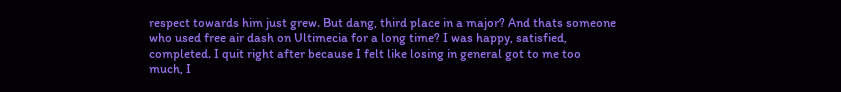respect towards him just grew. But dang, third place in a major? And thats someone who used free air dash on Ultimecia for a long time? I was happy, satisfied, completed. I quit right after because I felt like losing in general got to me too much, I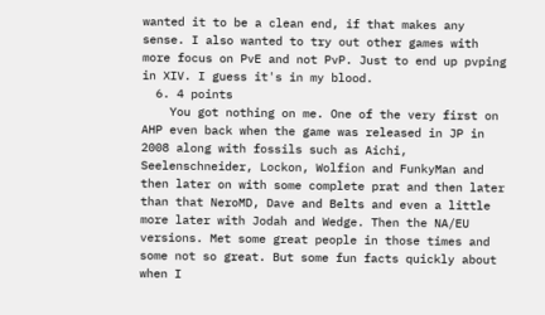wanted it to be a clean end, if that makes any sense. I also wanted to try out other games with more focus on PvE and not PvP. Just to end up pvping in XIV. I guess it's in my blood.
  6. 4 points
    You got nothing on me. One of the very first on AHP even back when the game was released in JP in 2008 along with fossils such as Aichi, Seelenschneider, Lockon, Wolfion and FunkyMan and then later on with some complete prat and then later than that NeroMD, Dave and Belts and even a little more later with Jodah and Wedge. Then the NA/EU versions. Met some great people in those times and some not so great. But some fun facts quickly about when I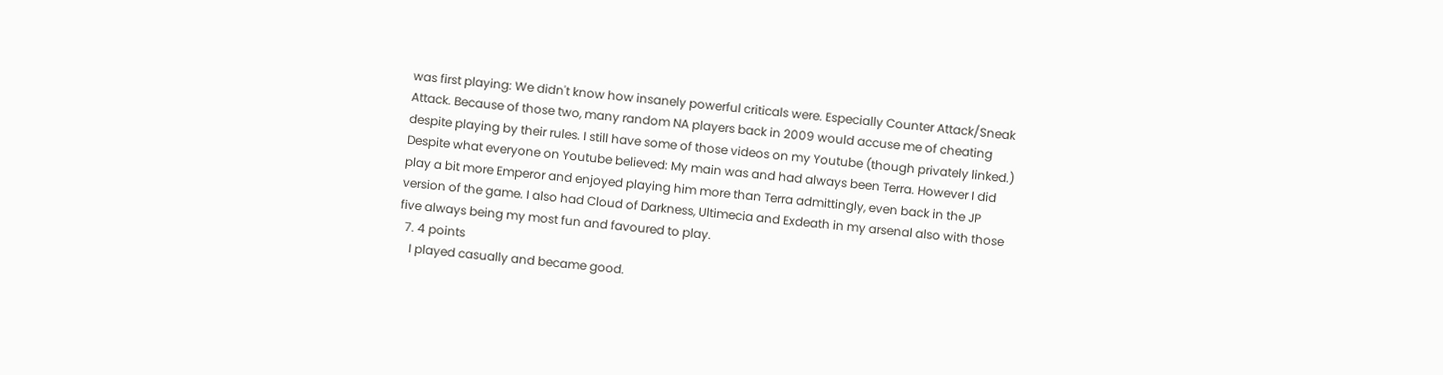was first playing: We didn't know how insanely powerful criticals were. Especially Counter Attack/Sneak Attack. Because of those two, many random NA players back in 2009 would accuse me of cheating despite playing by their rules. I still have some of those videos on my Youtube (though privately linked.) Despite what everyone on Youtube believed: My main was and had always been Terra. However I did play a bit more Emperor and enjoyed playing him more than Terra admittingly, even back in the JP version of the game. I also had Cloud of Darkness, Ultimecia and Exdeath in my arsenal also with those five always being my most fun and favoured to play.
  7. 4 points
    I played casually and became good.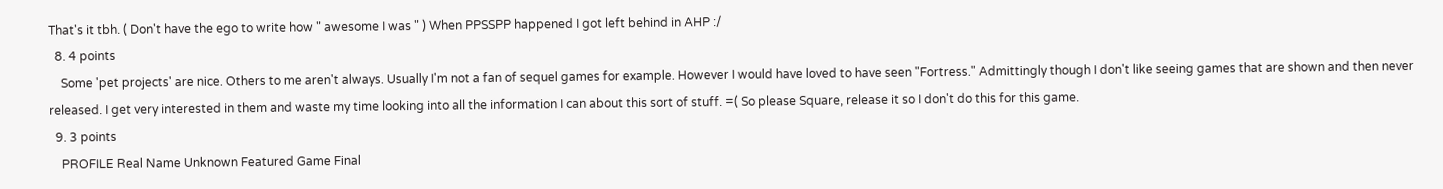That's it tbh. ( Don't have the ego to write how " awesome I was " ) When PPSSPP happened I got left behind in AHP :/
  8. 4 points
    Some 'pet projects' are nice. Others to me aren't always. Usually I'm not a fan of sequel games for example. However I would have loved to have seen "Fortress." Admittingly though I don't like seeing games that are shown and then never released. I get very interested in them and waste my time looking into all the information I can about this sort of stuff. =( So please Square, release it so I don't do this for this game.
  9. 3 points
    PROFILE Real Name Unknown Featured Game Final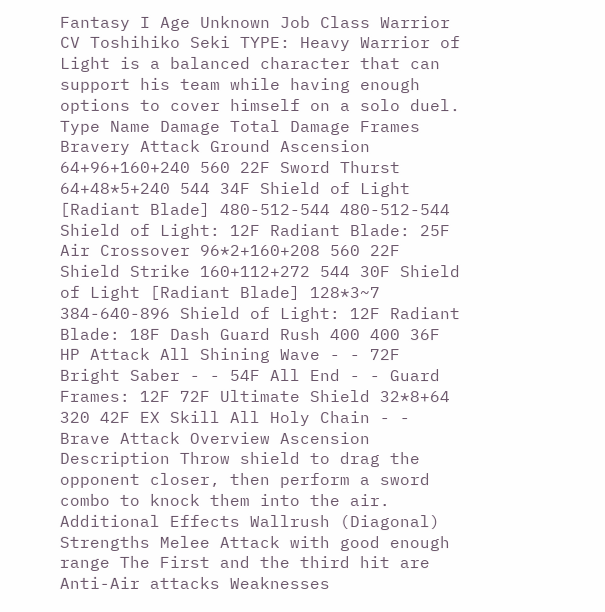Fantasy I Age Unknown Job Class Warrior CV Toshihiko Seki TYPE: Heavy Warrior of Light is a balanced character that can support his team while having enough options to cover himself on a solo duel. Type Name Damage Total Damage Frames Bravery Attack Ground Ascension 64+96+160+240 560 22F Sword Thurst 64+48*5+240 544 34F Shield of Light [Radiant Blade] 480-512-544 480-512-544 Shield of Light: 12F Radiant Blade: 25F Air Crossover 96*2+160+208 560 22F Shield Strike 160+112+272 544 30F Shield of Light [Radiant Blade] 128*3~7 384-640-896 Shield of Light: 12F Radiant Blade: 18F Dash Guard Rush 400 400 36F HP Attack All Shining Wave - - 72F Bright Saber - - 54F All End - - Guard Frames: 12F 72F Ultimate Shield 32*8+64 320 42F EX Skill All Holy Chain - - Brave Attack Overview Ascension Description Throw shield to drag the opponent closer, then perform a sword combo to knock them into the air. Additional Effects Wallrush (Diagonal) Strengths Melee Attack with good enough range The First and the third hit are Anti-Air attacks Weaknesses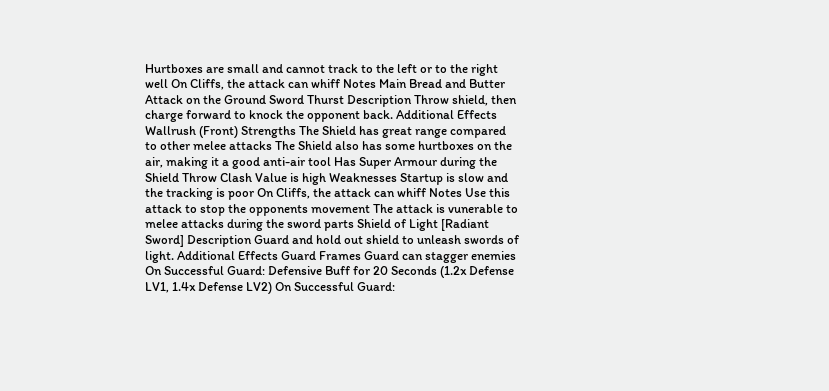Hurtboxes are small and cannot track to the left or to the right well On Cliffs, the attack can whiff Notes Main Bread and Butter Attack on the Ground Sword Thurst Description Throw shield, then charge forward to knock the opponent back. Additional Effects Wallrush (Front) Strengths The Shield has great range compared to other melee attacks The Shield also has some hurtboxes on the air, making it a good anti-air tool Has Super Armour during the Shield Throw Clash Value is high Weaknesses Startup is slow and the tracking is poor On Cliffs, the attack can whiff Notes Use this attack to stop the opponents movement The attack is vunerable to melee attacks during the sword parts Shield of Light [Radiant Sword] Description Guard and hold out shield to unleash swords of light. Additional Effects Guard Frames Guard can stagger enemies On Successful Guard: Defensive Buff for 20 Seconds (1.2x Defense LV1, 1.4x Defense LV2) On Successful Guard: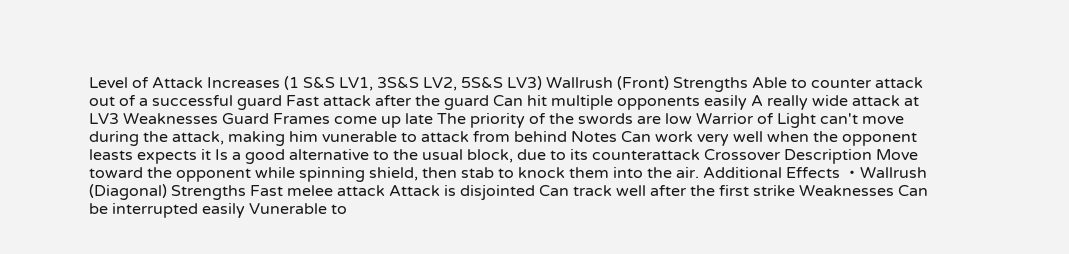Level of Attack Increases (1 S&S LV1, 3S&S LV2, 5S&S LV3) Wallrush (Front) Strengths Able to counter attack out of a successful guard Fast attack after the guard Can hit multiple opponents easily A really wide attack at LV3 Weaknesses Guard Frames come up late The priority of the swords are low Warrior of Light can't move during the attack, making him vunerable to attack from behind Notes Can work very well when the opponent leasts expects it Is a good alternative to the usual block, due to its counterattack Crossover Description Move toward the opponent while spinning shield, then stab to knock them into the air. Additional Effects ・Wallrush (Diagonal) Strengths Fast melee attack Attack is disjointed Can track well after the first strike Weaknesses Can be interrupted easily Vunerable to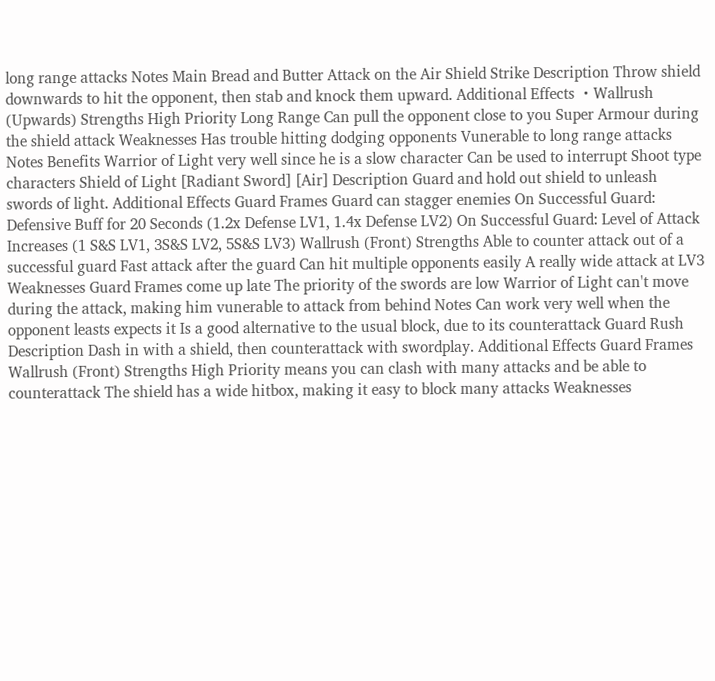long range attacks Notes Main Bread and Butter Attack on the Air Shield Strike Description Throw shield downwards to hit the opponent, then stab and knock them upward. Additional Effects ・Wallrush (Upwards) Strengths High Priority Long Range Can pull the opponent close to you Super Armour during the shield attack Weaknesses Has trouble hitting dodging opponents Vunerable to long range attacks Notes Benefits Warrior of Light very well since he is a slow character Can be used to interrupt Shoot type characters Shield of Light [Radiant Sword] [Air] Description Guard and hold out shield to unleash swords of light. Additional Effects Guard Frames Guard can stagger enemies On Successful Guard: Defensive Buff for 20 Seconds (1.2x Defense LV1, 1.4x Defense LV2) On Successful Guard: Level of Attack Increases (1 S&S LV1, 3S&S LV2, 5S&S LV3) Wallrush (Front) Strengths Able to counter attack out of a successful guard Fast attack after the guard Can hit multiple opponents easily A really wide attack at LV3 Weaknesses Guard Frames come up late The priority of the swords are low Warrior of Light can't move during the attack, making him vunerable to attack from behind Notes Can work very well when the opponent leasts expects it Is a good alternative to the usual block, due to its counterattack Guard Rush Description Dash in with a shield, then counterattack with swordplay. Additional Effects Guard Frames Wallrush (Front) Strengths High Priority means you can clash with many attacks and be able to counterattack The shield has a wide hitbox, making it easy to block many attacks Weaknesses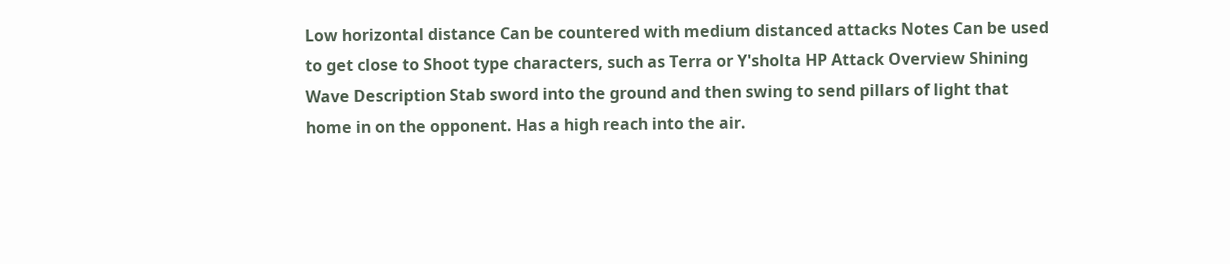Low horizontal distance Can be countered with medium distanced attacks Notes Can be used to get close to Shoot type characters, such as Terra or Y'sholta HP Attack Overview Shining Wave Description Stab sword into the ground and then swing to send pillars of light that home in on the opponent. Has a high reach into the air.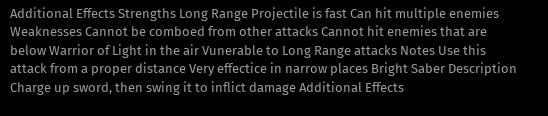Additional Effects Strengths Long Range Projectile is fast Can hit multiple enemies Weaknesses Cannot be comboed from other attacks Cannot hit enemies that are below Warrior of Light in the air Vunerable to Long Range attacks Notes Use this attack from a proper distance Very effectice in narrow places Bright Saber Description Charge up sword, then swing it to inflict damage Additional Effects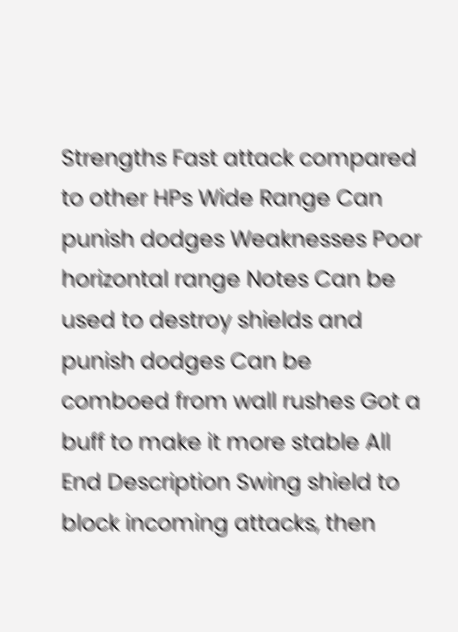Strengths Fast attack compared to other HPs Wide Range Can punish dodges Weaknesses Poor horizontal range Notes Can be used to destroy shields and punish dodges Can be comboed from wall rushes Got a buff to make it more stable All End Description Swing shield to block incoming attacks, then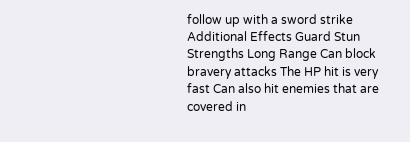follow up with a sword strike Additional Effects Guard Stun Strengths Long Range Can block bravery attacks The HP hit is very fast Can also hit enemies that are covered in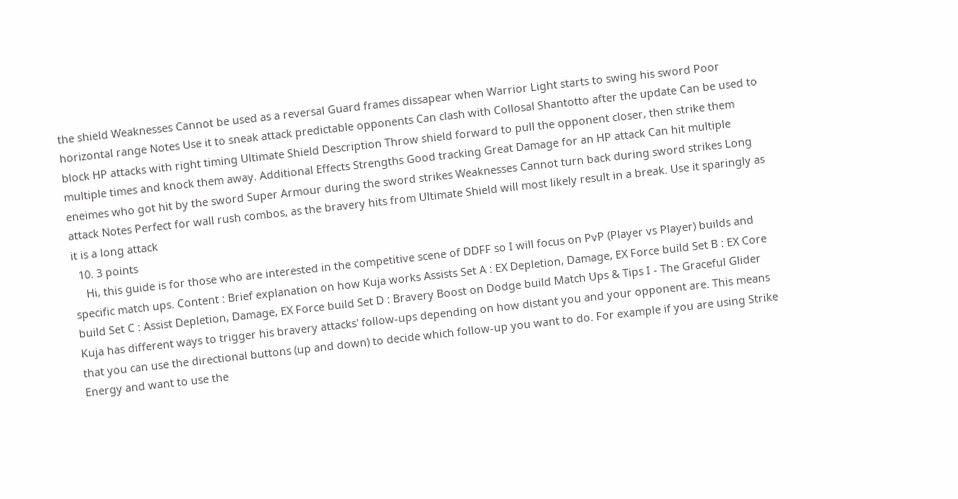the shield Weaknesses Cannot be used as a reversal Guard frames dissapear when Warrior Light starts to swing his sword Poor horizontal range Notes Use it to sneak attack predictable opponents Can clash with Collosal Shantotto after the update Can be used to block HP attacks with right timing Ultimate Shield Description Throw shield forward to pull the opponent closer, then strike them multiple times and knock them away. Additional Effects Strengths Good tracking Great Damage for an HP attack Can hit multiple eneimes who got hit by the sword Super Armour during the sword strikes Weaknesses Cannot turn back during sword strikes Long attack Notes Perfect for wall rush combos, as the bravery hits from Ultimate Shield will most likely result in a break. Use it sparingly as it is a long attack
  10. 3 points
    Hi, this guide is for those who are interested in the competitive scene of DDFF so I will focus on PvP (Player vs Player) builds and specific match ups. Content : Brief explanation on how Kuja works Assists Set A : EX Depletion, Damage, EX Force build Set B : EX Core build Set C : Assist Depletion, Damage, EX Force build Set D : Bravery Boost on Dodge build Match Ups & Tips I - The Graceful Glider Kuja has different ways to trigger his bravery attacks' follow-ups depending on how distant you and your opponent are. This means that you can use the directional buttons (up and down) to decide which follow-up you want to do. For example if you are using Strike Energy and want to use the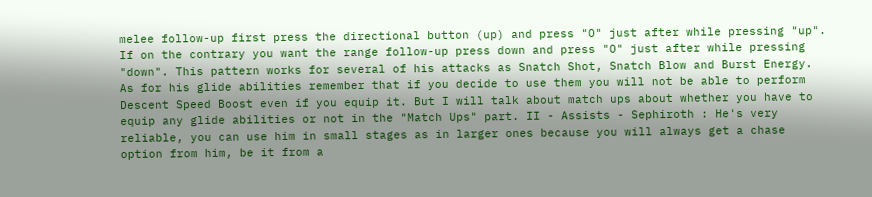melee follow-up first press the directional button (up) and press "O" just after while pressing "up". If on the contrary you want the range follow-up press down and press "O" just after while pressing "down". This pattern works for several of his attacks as Snatch Shot, Snatch Blow and Burst Energy. As for his glide abilities remember that if you decide to use them you will not be able to perform Descent Speed Boost even if you equip it. But I will talk about match ups about whether you have to equip any glide abilities or not in the "Match Ups" part. II - Assists - Sephiroth : He's very reliable, you can use him in small stages as in larger ones because you will always get a chase option from him, be it from a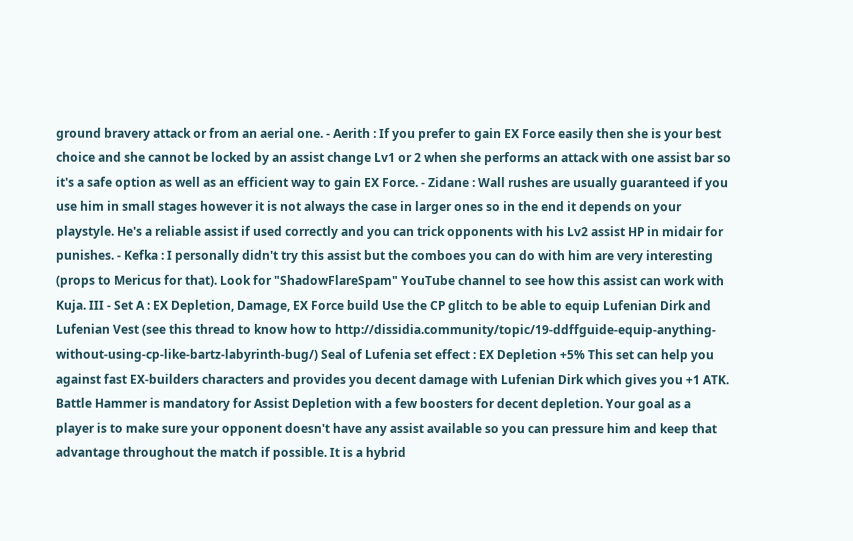ground bravery attack or from an aerial one. - Aerith : If you prefer to gain EX Force easily then she is your best choice and she cannot be locked by an assist change Lv1 or 2 when she performs an attack with one assist bar so it's a safe option as well as an efficient way to gain EX Force. - Zidane : Wall rushes are usually guaranteed if you use him in small stages however it is not always the case in larger ones so in the end it depends on your playstyle. He's a reliable assist if used correctly and you can trick opponents with his Lv2 assist HP in midair for punishes. - Kefka : I personally didn't try this assist but the comboes you can do with him are very interesting (props to Mericus for that). Look for "ShadowFlareSpam" YouTube channel to see how this assist can work with Kuja. III - Set A : EX Depletion, Damage, EX Force build Use the CP glitch to be able to equip Lufenian Dirk and Lufenian Vest (see this thread to know how to http://dissidia.community/topic/19-ddffguide-equip-anything-without-using-cp-like-bartz-labyrinth-bug/) Seal of Lufenia set effect : EX Depletion +5% This set can help you against fast EX-builders characters and provides you decent damage with Lufenian Dirk which gives you +1 ATK. Battle Hammer is mandatory for Assist Depletion with a few boosters for decent depletion. Your goal as a player is to make sure your opponent doesn't have any assist available so you can pressure him and keep that advantage throughout the match if possible. It is a hybrid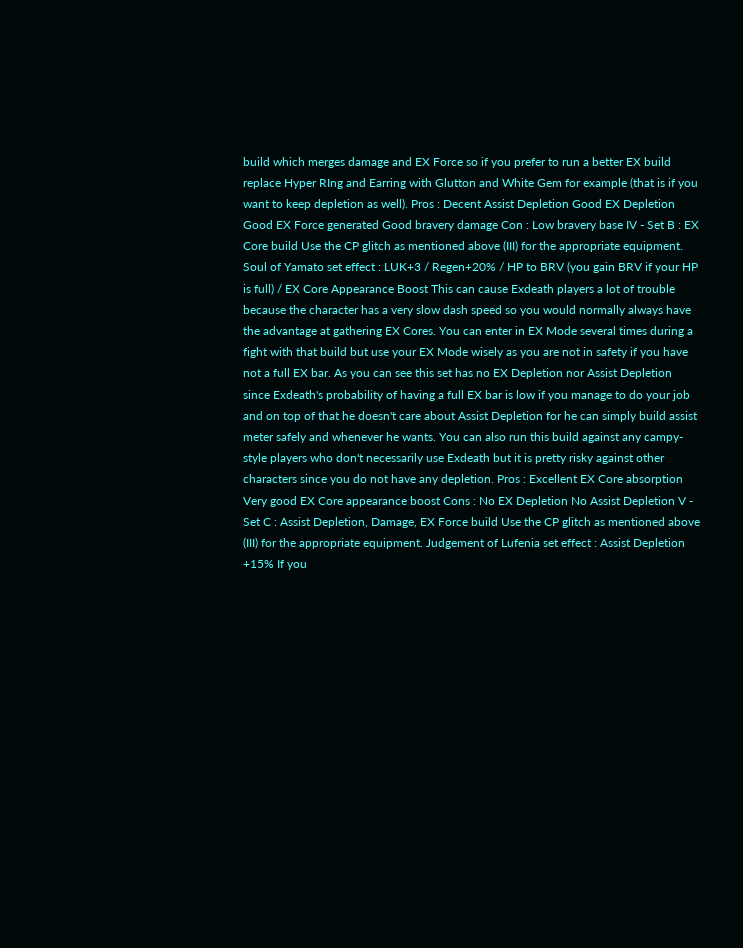build which merges damage and EX Force so if you prefer to run a better EX build replace Hyper RIng and Earring with Glutton and White Gem for example (that is if you want to keep depletion as well). Pros : Decent Assist Depletion Good EX Depletion Good EX Force generated Good bravery damage Con : Low bravery base IV - Set B : EX Core build Use the CP glitch as mentioned above (III) for the appropriate equipment. Soul of Yamato set effect : LUK+3 / Regen+20% / HP to BRV (you gain BRV if your HP is full) / EX Core Appearance Boost This can cause Exdeath players a lot of trouble because the character has a very slow dash speed so you would normally always have the advantage at gathering EX Cores. You can enter in EX Mode several times during a fight with that build but use your EX Mode wisely as you are not in safety if you have not a full EX bar. As you can see this set has no EX Depletion nor Assist Depletion since Exdeath's probability of having a full EX bar is low if you manage to do your job and on top of that he doesn't care about Assist Depletion for he can simply build assist meter safely and whenever he wants. You can also run this build against any campy-style players who don't necessarily use Exdeath but it is pretty risky against other characters since you do not have any depletion. Pros : Excellent EX Core absorption Very good EX Core appearance boost Cons : No EX Depletion No Assist Depletion V - Set C : Assist Depletion, Damage, EX Force build Use the CP glitch as mentioned above (III) for the appropriate equipment. Judgement of Lufenia set effect : Assist Depletion +15% If you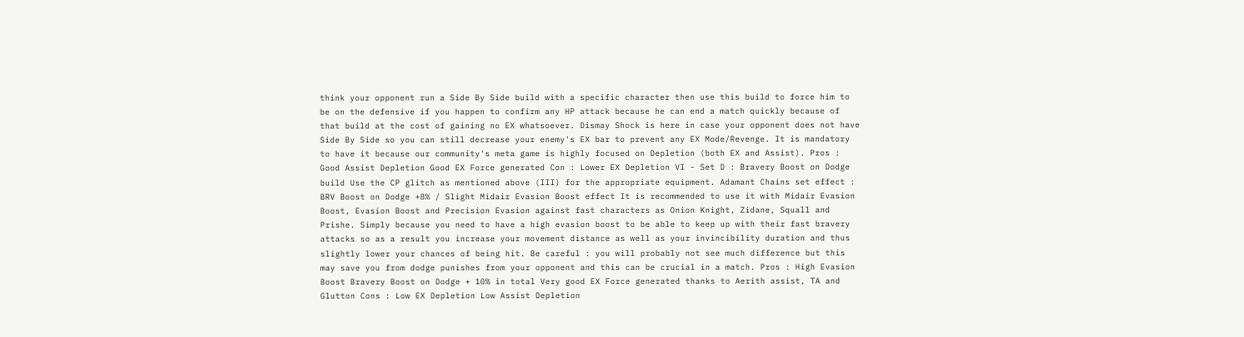think your opponent run a Side By Side build with a specific character then use this build to force him to be on the defensive if you happen to confirm any HP attack because he can end a match quickly because of that build at the cost of gaining no EX whatsoever. Dismay Shock is here in case your opponent does not have Side By Side so you can still decrease your enemy's EX bar to prevent any EX Mode/Revenge. It is mandatory to have it because our community's meta game is highly focused on Depletion (both EX and Assist). Pros : Good Assist Depletion Good EX Force generated Con : Lower EX Depletion VI - Set D : Bravery Boost on Dodge build Use the CP glitch as mentioned above (III) for the appropriate equipment. Adamant Chains set effect : BRV Boost on Dodge +8% / Slight Midair Evasion Boost effect It is recommended to use it with Midair Evasion Boost, Evasion Boost and Precision Evasion against fast characters as Onion Knight, Zidane, Squall and Prishe. Simply because you need to have a high evasion boost to be able to keep up with their fast bravery attacks so as a result you increase your movement distance as well as your invincibility duration and thus slightly lower your chances of being hit. Be careful : you will probably not see much difference but this may save you from dodge punishes from your opponent and this can be crucial in a match. Pros : High Evasion Boost Bravery Boost on Dodge + 10% in total Very good EX Force generated thanks to Aerith assist, TA and Glutton Cons : Low EX Depletion Low Assist Depletion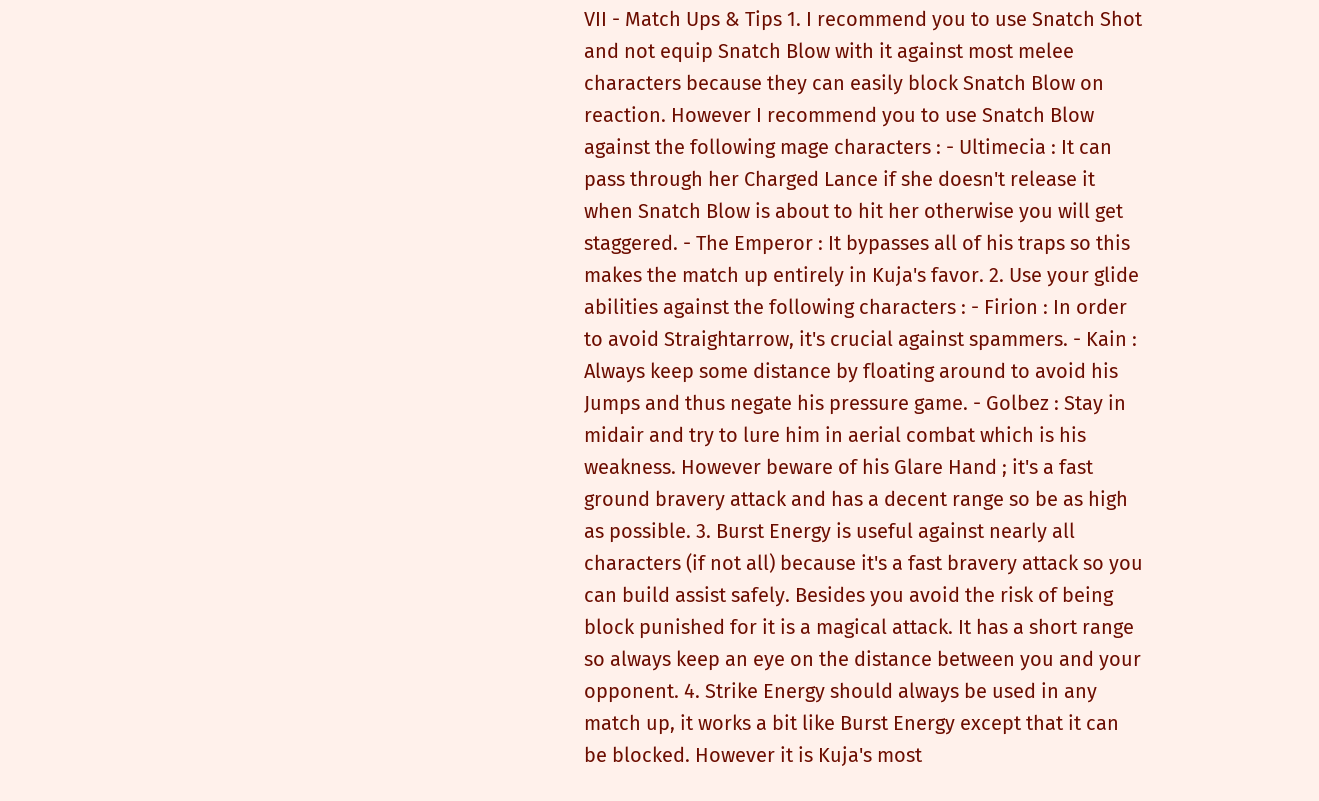VII - Match Ups & Tips 1. I recommend you to use Snatch Shot and not equip Snatch Blow with it against most melee characters because they can easily block Snatch Blow on reaction. However I recommend you to use Snatch Blow against the following mage characters : - Ultimecia : It can pass through her Charged Lance if she doesn't release it when Snatch Blow is about to hit her otherwise you will get staggered. - The Emperor : It bypasses all of his traps so this makes the match up entirely in Kuja's favor. 2. Use your glide abilities against the following characters : - Firion : In order to avoid Straightarrow, it's crucial against spammers. - Kain : Always keep some distance by floating around to avoid his Jumps and thus negate his pressure game. - Golbez : Stay in midair and try to lure him in aerial combat which is his weakness. However beware of his Glare Hand ; it's a fast ground bravery attack and has a decent range so be as high as possible. 3. Burst Energy is useful against nearly all characters (if not all) because it's a fast bravery attack so you can build assist safely. Besides you avoid the risk of being block punished for it is a magical attack. It has a short range so always keep an eye on the distance between you and your opponent. 4. Strike Energy should always be used in any match up, it works a bit like Burst Energy except that it can be blocked. However it is Kuja's most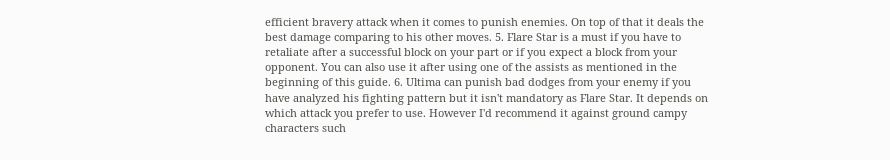efficient bravery attack when it comes to punish enemies. On top of that it deals the best damage comparing to his other moves. 5. Flare Star is a must if you have to retaliate after a successful block on your part or if you expect a block from your opponent. You can also use it after using one of the assists as mentioned in the beginning of this guide. 6. Ultima can punish bad dodges from your enemy if you have analyzed his fighting pattern but it isn't mandatory as Flare Star. It depends on which attack you prefer to use. However I'd recommend it against ground campy characters such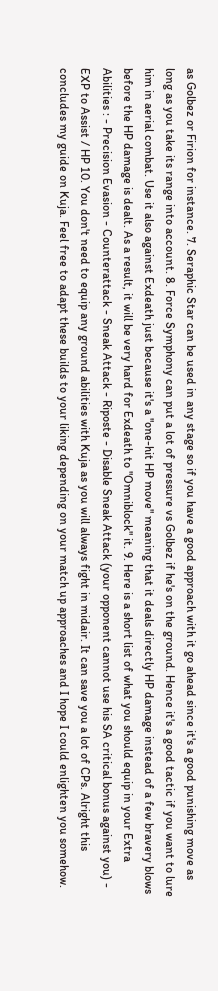as Golbez or Firion for instance. 7. Seraphic Star can be used in any stage so if you have a good approach with it go ahead since it's a good punishing move as long as you take its range into account. 8. Force Symphony can put a lot of pressure vs Golbez if he's on the ground. Hence it's a good tactic if you want to lure him in aerial combat. Use it also against Exdeath just because it's a "one-hit HP move" meaning that it deals directly HP damage instead of a few bravery blows before the HP damage is dealt. As a result, it will be very hard for Exdeath to "Omniblock" it. 9. Here is a short list of what you should equip in your Extra Abilities : - Precision Evasion - Counterattack - Sneak Attack - Riposte - Disable Sneak Attack (your opponent cannot use his SA critical bonus against you) - EXP to Assist / HP 10. You don't need to equip any ground abilities with Kuja as you will always fight in midair. It can save you a lot of CPs. Alright this concludes my guide on Kuja. Feel free to adapt these builds to your liking depending on your match up approaches and I hope I could enlighten you somehow.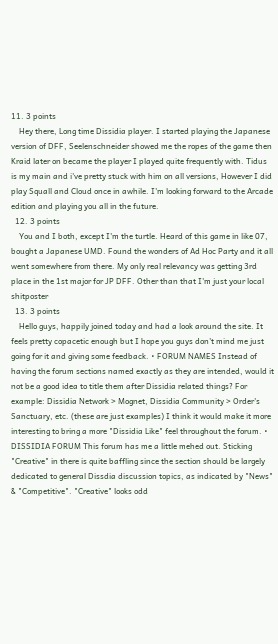11. 3 points
    Hey there, Long time Dissidia player. I started playing the Japanese version of DFF, Seelenschneider showed me the ropes of the game then Kraid later on became the player I played quite frequently with. Tidus is my main and i've pretty stuck with him on all versions, However I did play Squall and Cloud once in awhile. I'm looking forward to the Arcade edition and playing you all in the future.
  12. 3 points
    You and I both, except I'm the turtle. Heard of this game in like 07, bought a Japanese UMD. Found the wonders of Ad Hoc Party and it all went somewhere from there. My only real relevancy was getting 3rd place in the 1st major for JP DFF. Other than that I'm just your local shitposter
  13. 3 points
    Hello guys, happily joined today and had a look around the site. It feels pretty copacetic enough but I hope you guys don't mind me just going for it and giving some feedback. • FORUM NAMES Instead of having the forum sections named exactly as they are intended, would it not be a good idea to title them after Dissidia related things? For example: Dissidia Network > Mognet, Dissidia Community > Order's Sanctuary, etc. (these are just examples) I think it would make it more interesting to bring a more "Dissidia Like" feel throughout the forum. • DISSIDIA FORUM This forum has me a little mehed out. Sticking "Creative" in there is quite baffling since the section should be largely dedicated to general Dissdia discussion topics, as indicated by "News" & "Competitive". "Creative" looks odd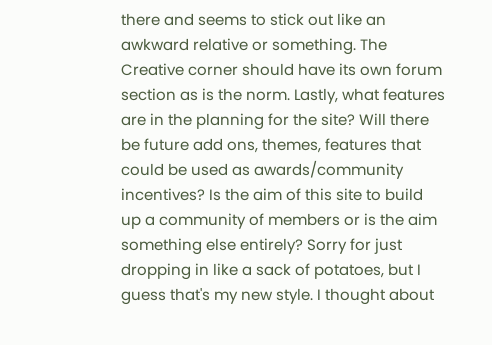there and seems to stick out like an awkward relative or something. The Creative corner should have its own forum section as is the norm. Lastly, what features are in the planning for the site? Will there be future add ons, themes, features that could be used as awards/community incentives? Is the aim of this site to build up a community of members or is the aim something else entirely? Sorry for just dropping in like a sack of potatoes, but I guess that's my new style. I thought about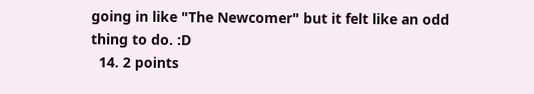going in like "The Newcomer" but it felt like an odd thing to do. :D
  14. 2 points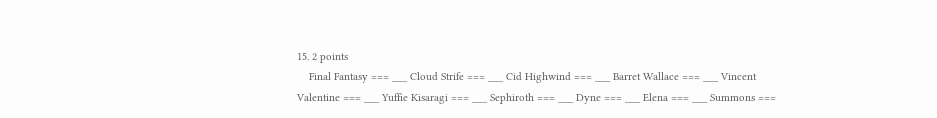15. 2 points
    Final Fantasy === ___ Cloud Strife === ___ Cid Highwind === ___ Barret Wallace === ___ Vincent Valentine === ___ Yuffie Kisaragi === ___ Sephiroth === ___ Dyne === ___ Elena === ___ Summons ===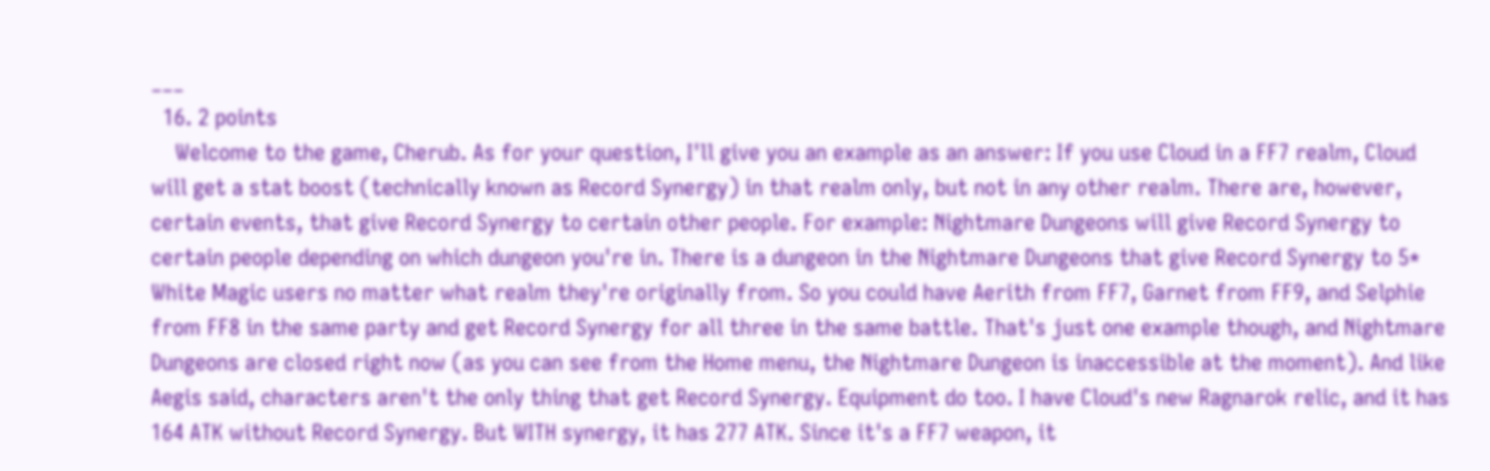___
  16. 2 points
    Welcome to the game, Cherub. As for your question, I'll give you an example as an answer: If you use Cloud in a FF7 realm, Cloud will get a stat boost (technically known as Record Synergy) in that realm only, but not in any other realm. There are, however, certain events, that give Record Synergy to certain other people. For example: Nightmare Dungeons will give Record Synergy to certain people depending on which dungeon you're in. There is a dungeon in the Nightmare Dungeons that give Record Synergy to 5* White Magic users no matter what realm they're originally from. So you could have Aerith from FF7, Garnet from FF9, and Selphie from FF8 in the same party and get Record Synergy for all three in the same battle. That's just one example though, and Nightmare Dungeons are closed right now (as you can see from the Home menu, the Nightmare Dungeon is inaccessible at the moment). And like Aegis said, characters aren't the only thing that get Record Synergy. Equipment do too. I have Cloud's new Ragnarok relic, and it has 164 ATK without Record Synergy. But WITH synergy, it has 277 ATK. Since it's a FF7 weapon, it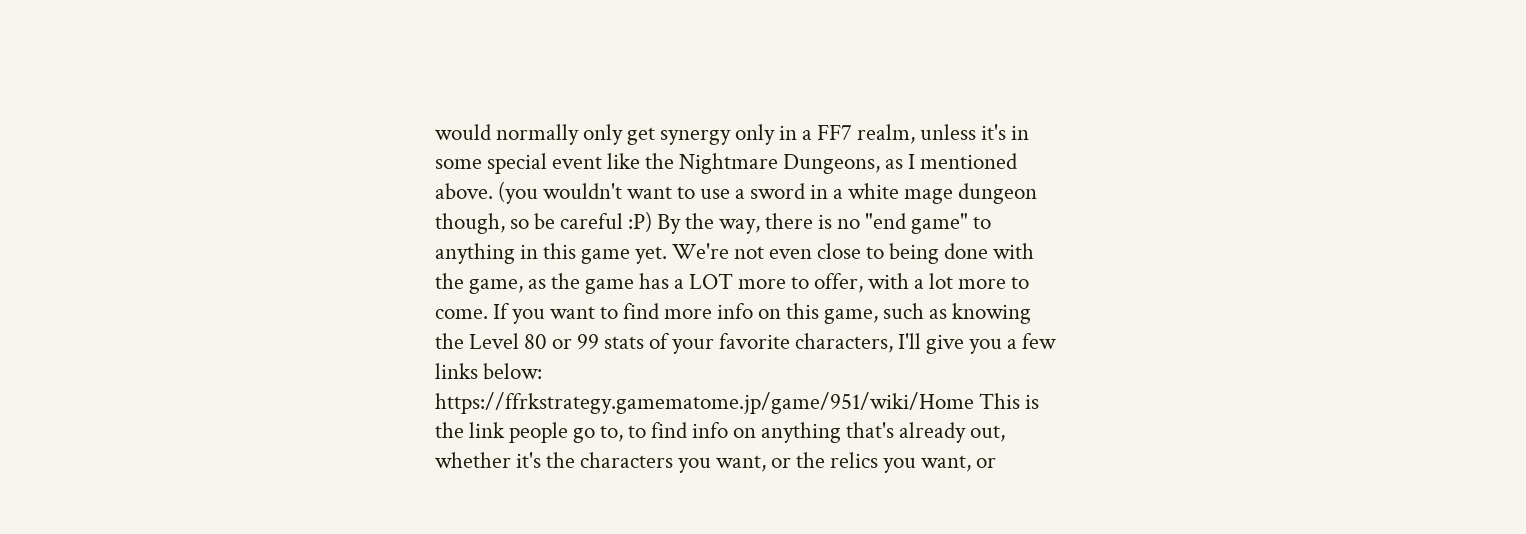would normally only get synergy only in a FF7 realm, unless it's in some special event like the Nightmare Dungeons, as I mentioned above. (you wouldn't want to use a sword in a white mage dungeon though, so be careful :P) By the way, there is no "end game" to anything in this game yet. We're not even close to being done with the game, as the game has a LOT more to offer, with a lot more to come. If you want to find more info on this game, such as knowing the Level 80 or 99 stats of your favorite characters, I'll give you a few links below: https://ffrkstrategy.gamematome.jp/game/951/wiki/Home This is the link people go to, to find info on anything that's already out, whether it's the characters you want, or the relics you want, or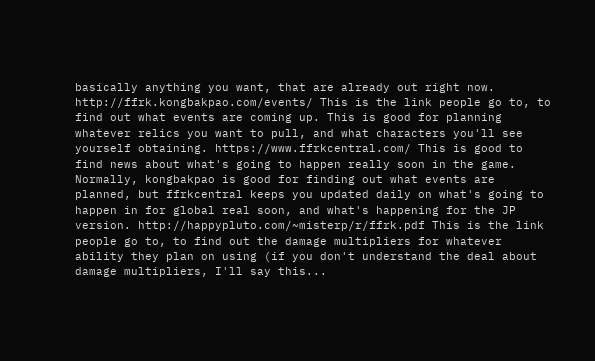basically anything you want, that are already out right now. http://ffrk.kongbakpao.com/events/ This is the link people go to, to find out what events are coming up. This is good for planning whatever relics you want to pull, and what characters you'll see yourself obtaining. https://www.ffrkcentral.com/ This is good to find news about what's going to happen really soon in the game. Normally, kongbakpao is good for finding out what events are planned, but ffrkcentral keeps you updated daily on what's going to happen in for global real soon, and what's happening for the JP version. http://happypluto.com/~misterp/r/ffrk.pdf This is the link people go to, to find out the damage multipliers for whatever ability they plan on using (if you don't understand the deal about damage multipliers, I'll say this...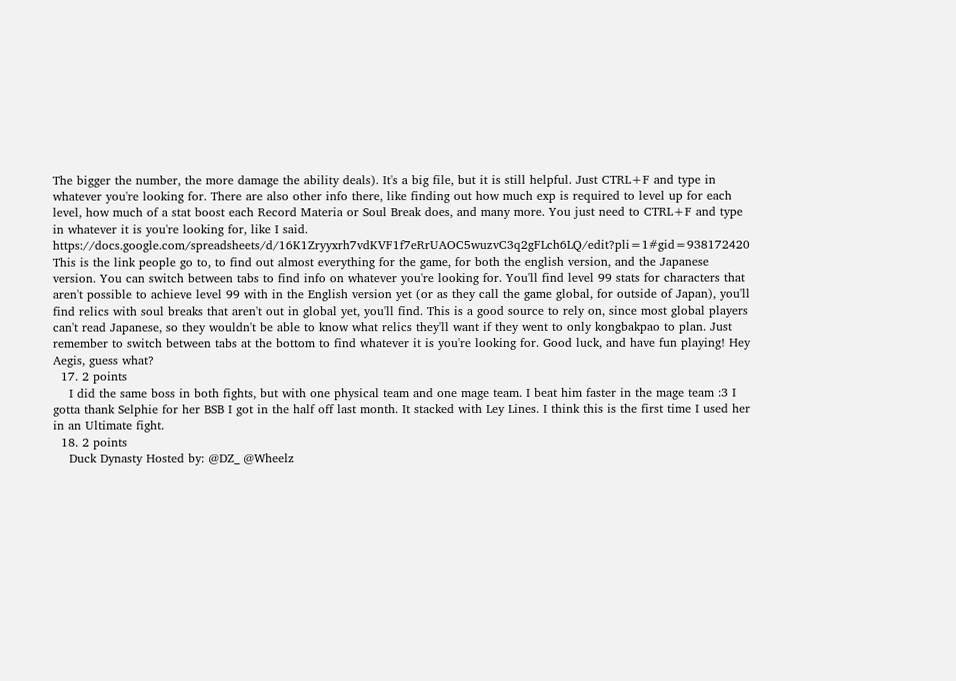The bigger the number, the more damage the ability deals). It's a big file, but it is still helpful. Just CTRL+F and type in whatever you're looking for. There are also other info there, like finding out how much exp is required to level up for each level, how much of a stat boost each Record Materia or Soul Break does, and many more. You just need to CTRL+F and type in whatever it is you're looking for, like I said. https://docs.google.com/spreadsheets/d/16K1Zryyxrh7vdKVF1f7eRrUAOC5wuzvC3q2gFLch6LQ/edit?pli=1#gid=938172420 This is the link people go to, to find out almost everything for the game, for both the english version, and the Japanese version. You can switch between tabs to find info on whatever you're looking for. You'll find level 99 stats for characters that aren't possible to achieve level 99 with in the English version yet (or as they call the game global, for outside of Japan), you'll find relics with soul breaks that aren't out in global yet, you'll find. This is a good source to rely on, since most global players can't read Japanese, so they wouldn't be able to know what relics they'll want if they went to only kongbakpao to plan. Just remember to switch between tabs at the bottom to find whatever it is you're looking for. Good luck, and have fun playing! Hey Aegis, guess what?
  17. 2 points
    I did the same boss in both fights, but with one physical team and one mage team. I beat him faster in the mage team :3 I gotta thank Selphie for her BSB I got in the half off last month. It stacked with Ley Lines. I think this is the first time I used her in an Ultimate fight.
  18. 2 points
    Duck Dynasty Hosted by: @DZ_ @Wheelz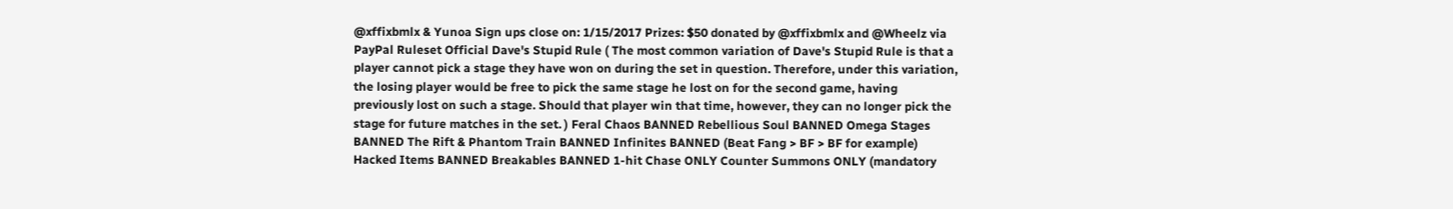@xffixbmlx & Yunoa Sign ups close on: 1/15/2017 Prizes: $50 donated by @xffixbmlx and @Wheelz via PayPal Ruleset Official Dave's Stupid Rule ( The most common variation of Dave's Stupid Rule is that a player cannot pick a stage they have won on during the set in question. Therefore, under this variation, the losing player would be free to pick the same stage he lost on for the second game, having previously lost on such a stage. Should that player win that time, however, they can no longer pick the stage for future matches in the set. ) Feral Chaos BANNED Rebellious Soul BANNED Omega Stages BANNED The Rift & Phantom Train BANNED Infinites BANNED (Beat Fang > BF > BF for example) Hacked Items BANNED Breakables BANNED 1-hit Chase ONLY Counter Summons ONLY (mandatory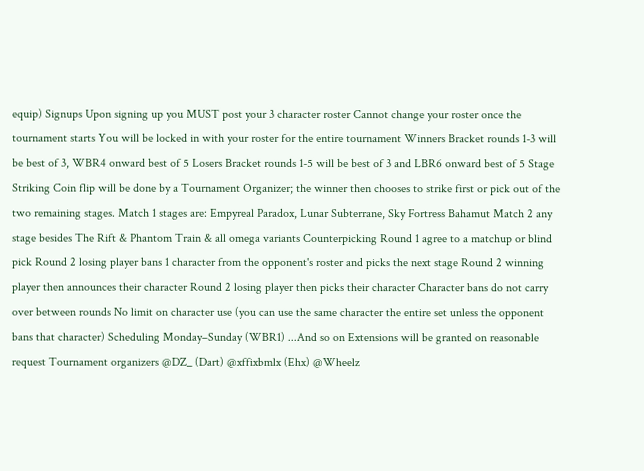equip) Signups Upon signing up you MUST post your 3 character roster Cannot change your roster once the tournament starts You will be locked in with your roster for the entire tournament Winners Bracket rounds 1-3 will be best of 3, WBR4 onward best of 5 Losers Bracket rounds 1-5 will be best of 3 and LBR6 onward best of 5 Stage Striking Coin flip will be done by a Tournament Organizer; the winner then chooses to strike first or pick out of the two remaining stages. Match 1 stages are: Empyreal Paradox, Lunar Subterrane, Sky Fortress Bahamut Match 2 any stage besides The Rift & Phantom Train & all omega variants Counterpicking Round 1 agree to a matchup or blind pick Round 2 losing player bans 1 character from the opponent's roster and picks the next stage Round 2 winning player then announces their character Round 2 losing player then picks their character Character bans do not carry over between rounds No limit on character use (you can use the same character the entire set unless the opponent bans that character) Scheduling Monday–Sunday (WBR1) ...And so on Extensions will be granted on reasonable request Tournament organizers @DZ_ (Dart) @xffixbmlx (Ehx) @Wheelz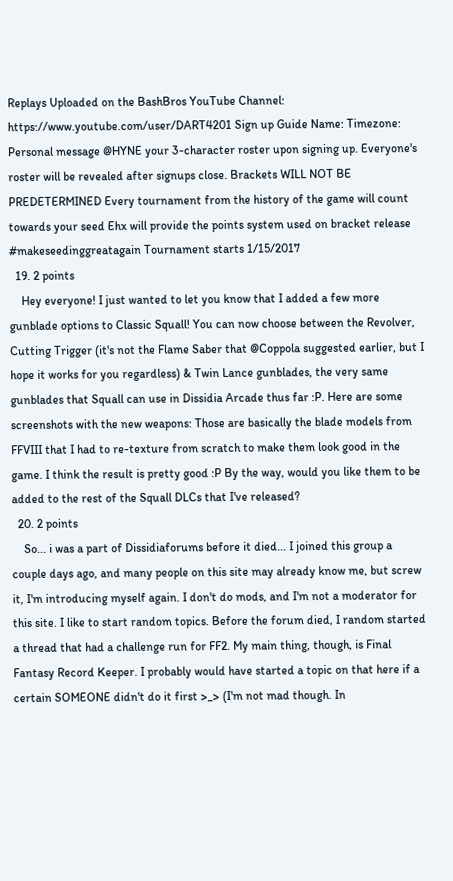Replays Uploaded on the BashBros YouTube Channel: https://www.youtube.com/user/DART4201 Sign up Guide Name: Timezone: Personal message @HYNE your 3-character roster upon signing up. Everyone's roster will be revealed after signups close. Brackets WILL NOT BE PREDETERMINED Every tournament from the history of the game will count towards your seed Ehx will provide the points system used on bracket release #makeseedinggreatagain Tournament starts 1/15/2017
  19. 2 points
    Hey everyone! I just wanted to let you know that I added a few more gunblade options to Classic Squall! You can now choose between the Revolver, Cutting Trigger (it's not the Flame Saber that @Coppola suggested earlier, but I hope it works for you regardless) & Twin Lance gunblades, the very same gunblades that Squall can use in Dissidia Arcade thus far :P. Here are some screenshots with the new weapons: Those are basically the blade models from FFVIII that I had to re-texture from scratch to make them look good in the game. I think the result is pretty good :P By the way, would you like them to be added to the rest of the Squall DLCs that I've released?
  20. 2 points
    So... i was a part of Dissidiaforums before it died... I joined this group a couple days ago, and many people on this site may already know me, but screw it, I'm introducing myself again. I don't do mods, and I'm not a moderator for this site. I like to start random topics. Before the forum died, I random started a thread that had a challenge run for FF2. My main thing, though, is Final Fantasy Record Keeper. I probably would have started a topic on that here if a certain SOMEONE didn't do it first >_> (I'm not mad though. In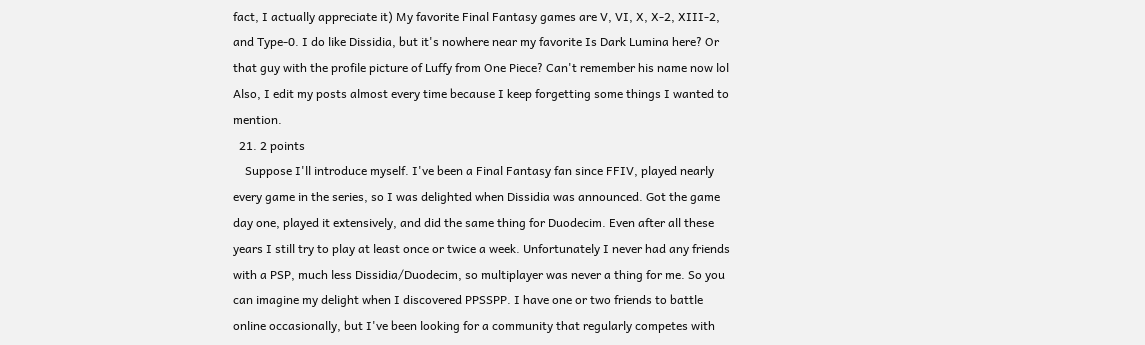fact, I actually appreciate it) My favorite Final Fantasy games are V, VI, X, X-2, XIII-2, and Type-0. I do like Dissidia, but it's nowhere near my favorite Is Dark Lumina here? Or that guy with the profile picture of Luffy from One Piece? Can't remember his name now lol Also, I edit my posts almost every time because I keep forgetting some things I wanted to mention.
  21. 2 points
    Suppose I'll introduce myself. I've been a Final Fantasy fan since FFIV, played nearly every game in the series, so I was delighted when Dissidia was announced. Got the game day one, played it extensively, and did the same thing for Duodecim. Even after all these years I still try to play at least once or twice a week. Unfortunately I never had any friends with a PSP, much less Dissidia/Duodecim, so multiplayer was never a thing for me. So you can imagine my delight when I discovered PPSSPP. I have one or two friends to battle online occasionally, but I've been looking for a community that regularly competes with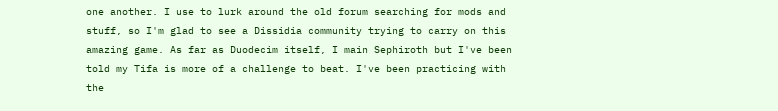one another. I use to lurk around the old forum searching for mods and stuff, so I'm glad to see a Dissidia community trying to carry on this amazing game. As far as Duodecim itself, I main Sephiroth but I've been told my Tifa is more of a challenge to beat. I've been practicing with the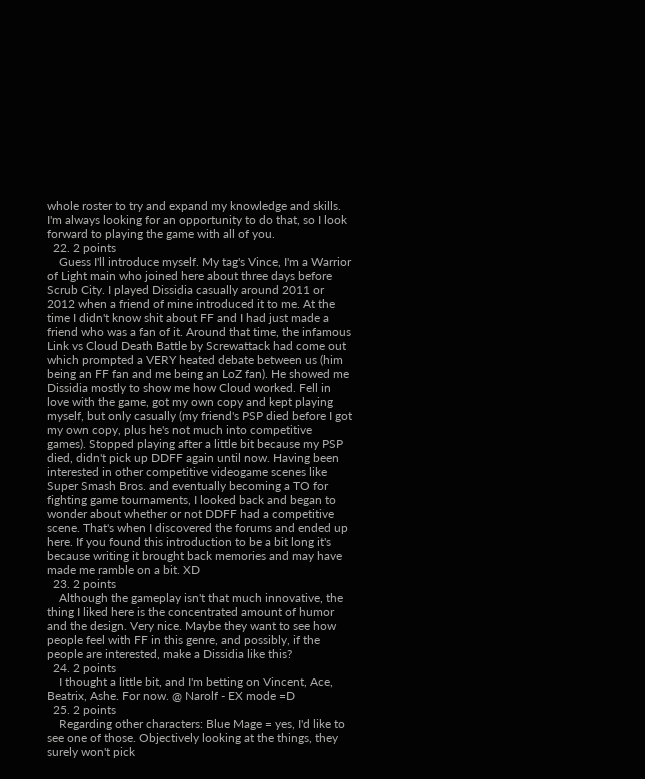whole roster to try and expand my knowledge and skills. I'm always looking for an opportunity to do that, so I look forward to playing the game with all of you.
  22. 2 points
    Guess I'll introduce myself. My tag's Vince, I'm a Warrior of Light main who joined here about three days before Scrub City. I played Dissidia casually around 2011 or 2012 when a friend of mine introduced it to me. At the time I didn't know shit about FF and I had just made a friend who was a fan of it. Around that time, the infamous Link vs Cloud Death Battle by Screwattack had come out which prompted a VERY heated debate between us (him being an FF fan and me being an LoZ fan). He showed me Dissidia mostly to show me how Cloud worked. Fell in love with the game, got my own copy and kept playing myself, but only casually (my friend's PSP died before I got my own copy, plus he's not much into competitive games). Stopped playing after a little bit because my PSP died, didn't pick up DDFF again until now. Having been interested in other competitive videogame scenes like Super Smash Bros. and eventually becoming a TO for fighting game tournaments, I looked back and began to wonder about whether or not DDFF had a competitive scene. That's when I discovered the forums and ended up here. If you found this introduction to be a bit long it's because writing it brought back memories and may have made me ramble on a bit. XD
  23. 2 points
    Although the gameplay isn't that much innovative, the thing I liked here is the concentrated amount of humor and the design. Very nice. Maybe they want to see how people feel with FF in this genre, and possibly, if the people are interested, make a Dissidia like this?
  24. 2 points
    I thought a little bit, and I'm betting on Vincent, Ace, Beatrix, Ashe. For now. @ Narolf - EX mode =D
  25. 2 points
    Regarding other characters: Blue Mage = yes, I'd like to see one of those. Objectively looking at the things, they surely won't pick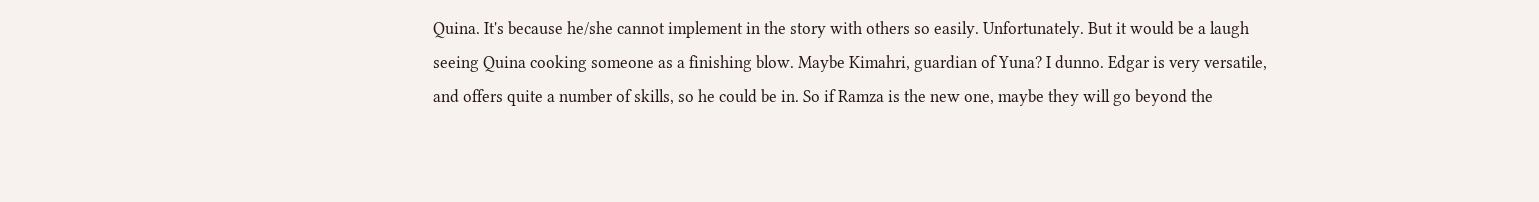Quina. It's because he/she cannot implement in the story with others so easily. Unfortunately. But it would be a laugh seeing Quina cooking someone as a finishing blow. Maybe Kimahri, guardian of Yuna? I dunno. Edgar is very versatile, and offers quite a number of skills, so he could be in. So if Ramza is the new one, maybe they will go beyond the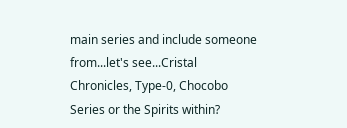main series and include someone from...let's see...Cristal Chronicles, Type-0, Chocobo Series or the Spirits within?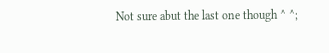Not sure abut the last one though ^ ^;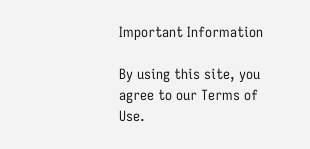Important Information

By using this site, you agree to our Terms of Use.